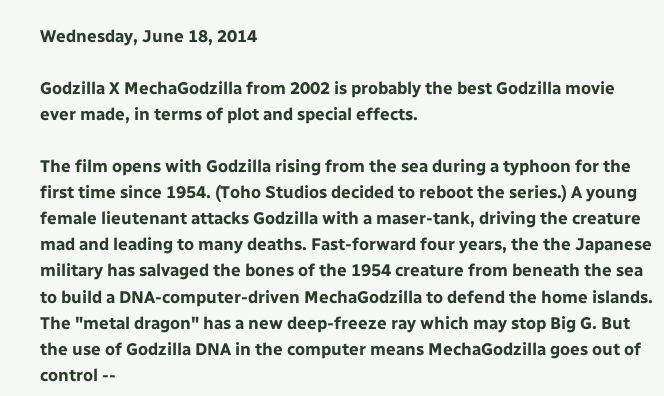Wednesday, June 18, 2014

Godzilla X MechaGodzilla from 2002 is probably the best Godzilla movie ever made, in terms of plot and special effects.

The film opens with Godzilla rising from the sea during a typhoon for the first time since 1954. (Toho Studios decided to reboot the series.) A young female lieutenant attacks Godzilla with a maser-tank, driving the creature mad and leading to many deaths. Fast-forward four years, the the Japanese military has salvaged the bones of the 1954 creature from beneath the sea to build a DNA-computer-driven MechaGodzilla to defend the home islands. The "metal dragon" has a new deep-freeze ray which may stop Big G. But the use of Godzilla DNA in the computer means MechaGodzilla goes out of control --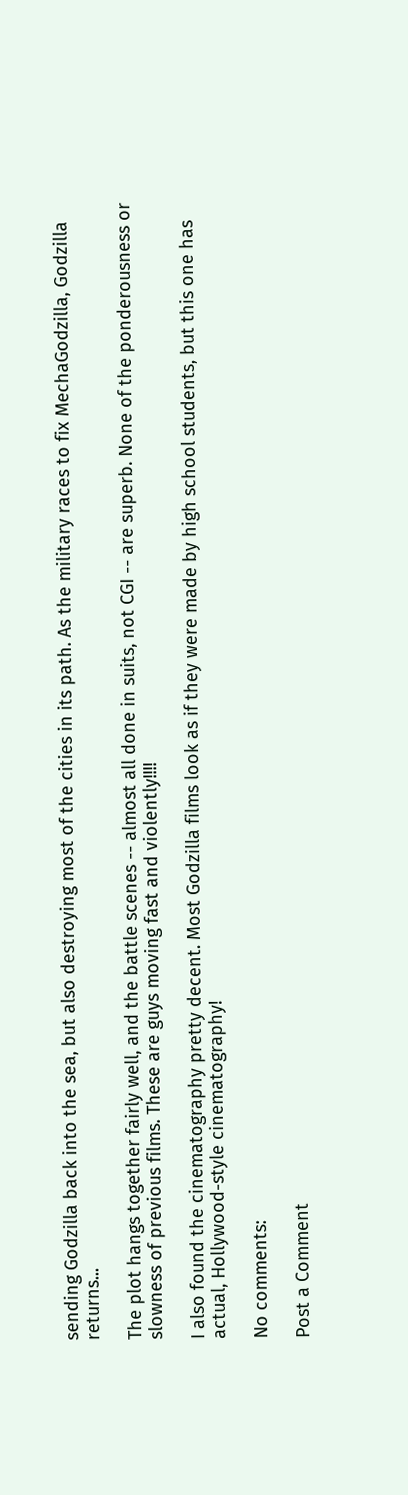sending Godzilla back into the sea, but also destroying most of the cities in its path. As the military races to fix MechaGodzilla, Godzilla returns...

The plot hangs together fairly well, and the battle scenes -- almost all done in suits, not CGI -- are superb. None of the ponderousness or slowness of previous films. These are guys moving fast and violently!!!!

I also found the cinematography pretty decent. Most Godzilla films look as if they were made by high school students, but this one has actual, Hollywood-style cinematography!

No comments:

Post a Comment